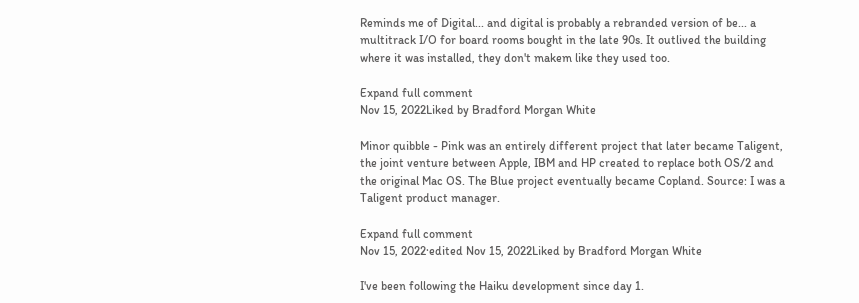Reminds me of Digital... and digital is probably a rebranded version of be... a multitrack I/O for board rooms bought in the late 90s. It outlived the building where it was installed, they don't makem like they used too.

Expand full comment
Nov 15, 2022Liked by Bradford Morgan White

Minor quibble - Pink was an entirely different project that later became Taligent, the joint venture between Apple, IBM and HP created to replace both OS/2 and the original Mac OS. The Blue project eventually became Copland. Source: I was a Taligent product manager.

Expand full comment
Nov 15, 2022·edited Nov 15, 2022Liked by Bradford Morgan White

I've been following the Haiku development since day 1.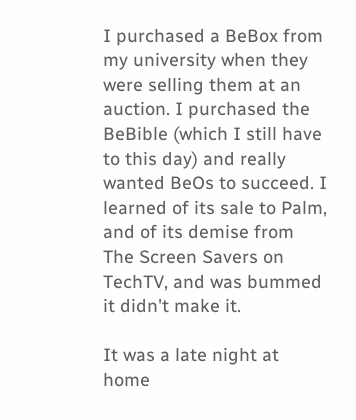I purchased a BeBox from my university when they were selling them at an auction. I purchased the BeBible (which I still have to this day) and really wanted BeOs to succeed. I learned of its sale to Palm, and of its demise from The Screen Savers on TechTV, and was bummed it didn't make it.

It was a late night at home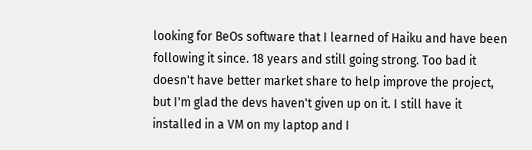looking for BeOs software that I learned of Haiku and have been following it since. 18 years and still going strong. Too bad it doesn't have better market share to help improve the project, but I'm glad the devs haven't given up on it. I still have it installed in a VM on my laptop and I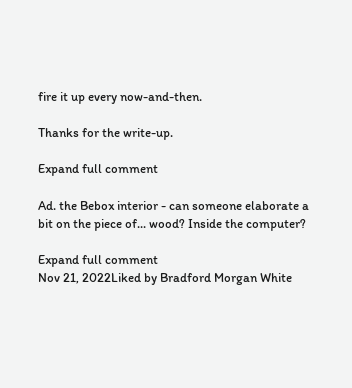fire it up every now-and-then.

Thanks for the write-up.

Expand full comment

Ad. the Bebox interior - can someone elaborate a bit on the piece of... wood? Inside the computer?

Expand full comment
Nov 21, 2022Liked by Bradford Morgan White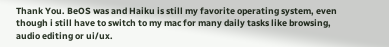Thank You. BeOS was and Haiku is still my favorite operating system, even though i still have to switch to my mac for many daily tasks like browsing, audio editing or ui/ux.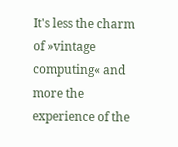It's less the charm of »vintage computing« and more the experience of the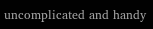uncomplicated and handy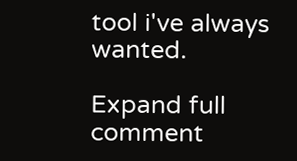tool i've always wanted.

Expand full comment